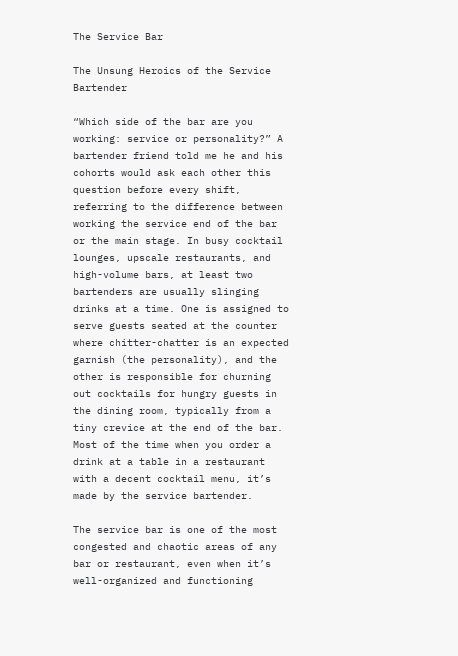The Service Bar

The Unsung Heroics of the Service Bartender

“Which side of the bar are you working: service or personality?” A bartender friend told me he and his cohorts would ask each other this question before every shift, referring to the difference between working the service end of the bar or the main stage. In busy cocktail lounges, upscale restaurants, and high-volume bars, at least two bartenders are usually slinging drinks at a time. One is assigned to serve guests seated at the counter where chitter-chatter is an expected garnish (the personality), and the other is responsible for churning out cocktails for hungry guests in the dining room, typically from a tiny crevice at the end of the bar. Most of the time when you order a drink at a table in a restaurant with a decent cocktail menu, it’s made by the service bartender.

The service bar is one of the most congested and chaotic areas of any bar or restaurant, even when it’s well-organized and functioning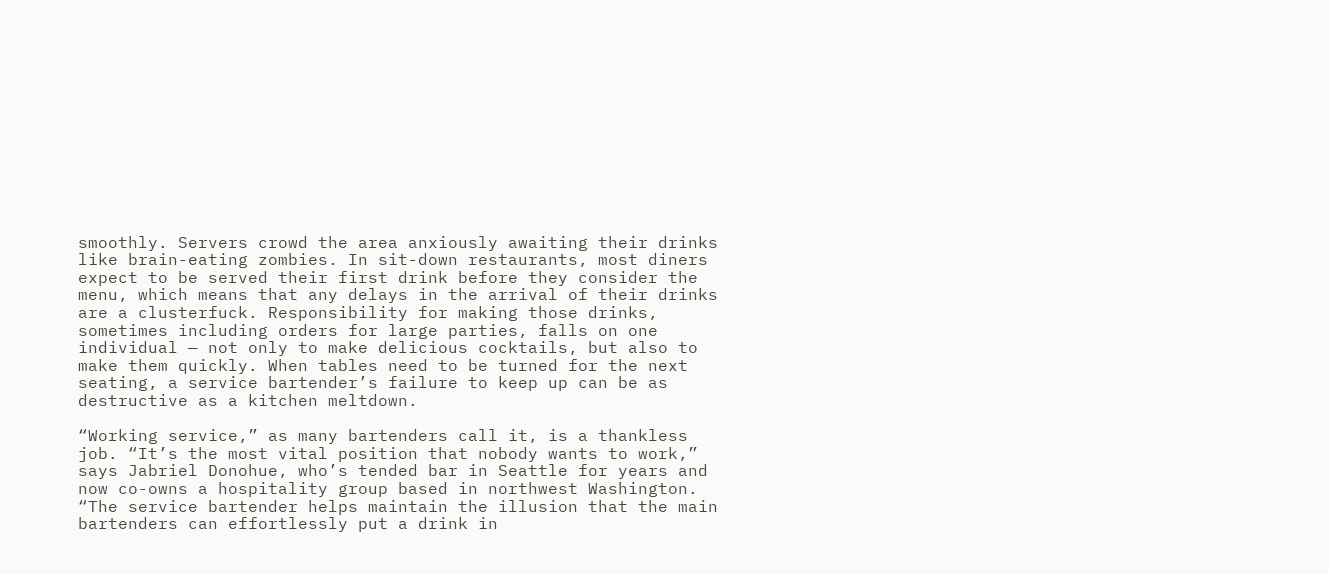smoothly. Servers crowd the area anxiously awaiting their drinks like brain-eating zombies. In sit-down restaurants, most diners expect to be served their first drink before they consider the menu, which means that any delays in the arrival of their drinks are a clusterfuck. Responsibility for making those drinks, sometimes including orders for large parties, falls on one individual — not only to make delicious cocktails, but also to make them quickly. When tables need to be turned for the next seating, a service bartender’s failure to keep up can be as destructive as a kitchen meltdown.

“Working service,” as many bartenders call it, is a thankless job. “It’s the most vital position that nobody wants to work,” says Jabriel Donohue, who’s tended bar in Seattle for years and now co-owns a hospitality group based in northwest Washington. “The service bartender helps maintain the illusion that the main bartenders can effortlessly put a drink in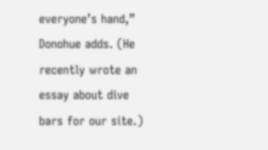everyone’s hand,” Donohue adds. (He recently wrote an essay about dive bars for our site.)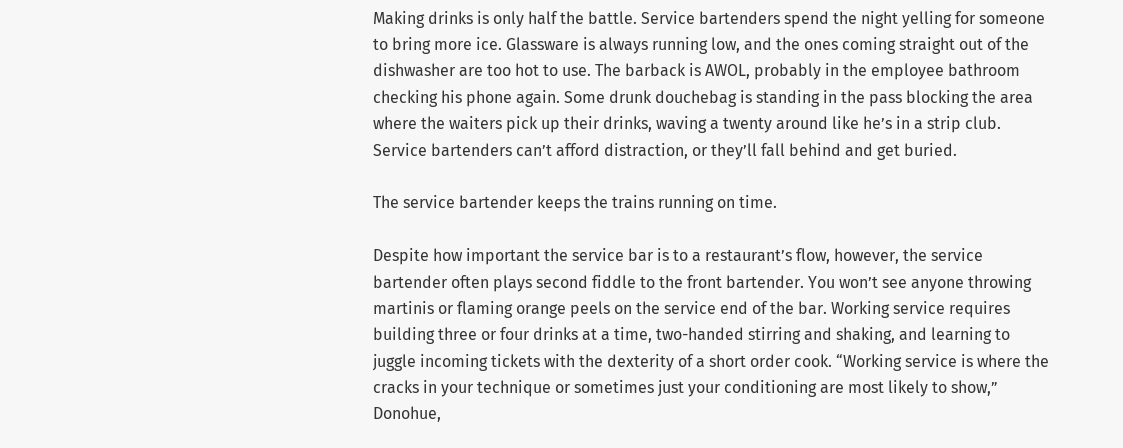Making drinks is only half the battle. Service bartenders spend the night yelling for someone to bring more ice. Glassware is always running low, and the ones coming straight out of the dishwasher are too hot to use. The barback is AWOL, probably in the employee bathroom checking his phone again. Some drunk douchebag is standing in the pass blocking the area where the waiters pick up their drinks, waving a twenty around like he’s in a strip club. Service bartenders can’t afford distraction, or they’ll fall behind and get buried.

The service bartender keeps the trains running on time.

Despite how important the service bar is to a restaurant’s flow, however, the service bartender often plays second fiddle to the front bartender. You won’t see anyone throwing martinis or flaming orange peels on the service end of the bar. Working service requires building three or four drinks at a time, two-handed stirring and shaking, and learning to juggle incoming tickets with the dexterity of a short order cook. “Working service is where the cracks in your technique or sometimes just your conditioning are most likely to show,” Donohue,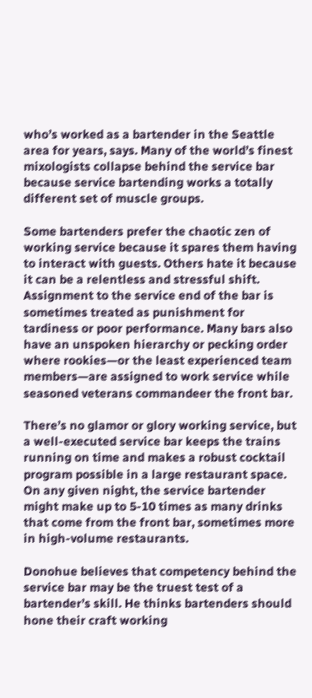who’s worked as a bartender in the Seattle area for years, says. Many of the world’s finest mixologists collapse behind the service bar because service bartending works a totally different set of muscle groups.

Some bartenders prefer the chaotic zen of working service because it spares them having to interact with guests. Others hate it because it can be a relentless and stressful shift. Assignment to the service end of the bar is sometimes treated as punishment for tardiness or poor performance. Many bars also have an unspoken hierarchy or pecking order where rookies—or the least experienced team members—are assigned to work service while seasoned veterans commandeer the front bar.

There’s no glamor or glory working service, but a well-executed service bar keeps the trains running on time and makes a robust cocktail program possible in a large restaurant space. On any given night, the service bartender might make up to 5-10 times as many drinks that come from the front bar, sometimes more in high-volume restaurants.

Donohue believes that competency behind the service bar may be the truest test of a bartender’s skill. He thinks bartenders should hone their craft working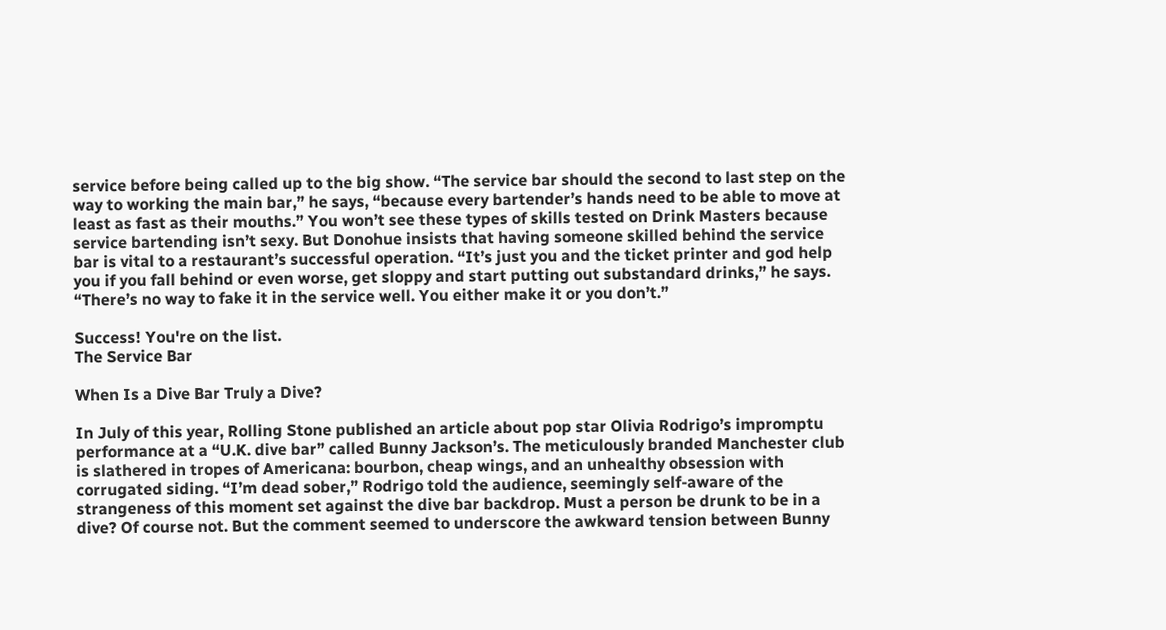service before being called up to the big show. “The service bar should the second to last step on the way to working the main bar,” he says, “because every bartender’s hands need to be able to move at least as fast as their mouths.” You won’t see these types of skills tested on Drink Masters because service bartending isn’t sexy. But Donohue insists that having someone skilled behind the service bar is vital to a restaurant’s successful operation. “It’s just you and the ticket printer and god help you if you fall behind or even worse, get sloppy and start putting out substandard drinks,” he says. “There’s no way to fake it in the service well. You either make it or you don’t.”

Success! You're on the list.
The Service Bar

When Is a Dive Bar Truly a Dive?

In July of this year, Rolling Stone published an article about pop star Olivia Rodrigo’s impromptu performance at a “U.K. dive bar” called Bunny Jackson’s. The meticulously branded Manchester club is slathered in tropes of Americana: bourbon, cheap wings, and an unhealthy obsession with corrugated siding. “I’m dead sober,” Rodrigo told the audience, seemingly self-aware of the strangeness of this moment set against the dive bar backdrop. Must a person be drunk to be in a dive? Of course not. But the comment seemed to underscore the awkward tension between Bunny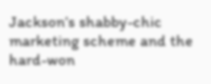Jackson’s shabby-chic marketing scheme and the hard-won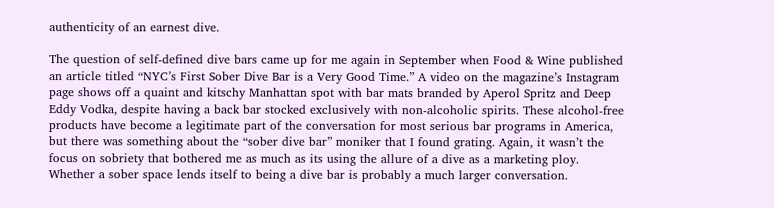authenticity of an earnest dive.

The question of self-defined dive bars came up for me again in September when Food & Wine published an article titled “NYC’s First Sober Dive Bar is a Very Good Time.” A video on the magazine’s Instagram page shows off a quaint and kitschy Manhattan spot with bar mats branded by Aperol Spritz and Deep Eddy Vodka, despite having a back bar stocked exclusively with non-alcoholic spirits. These alcohol-free products have become a legitimate part of the conversation for most serious bar programs in America, but there was something about the “sober dive bar” moniker that I found grating. Again, it wasn’t the focus on sobriety that bothered me as much as its using the allure of a dive as a marketing ploy. Whether a sober space lends itself to being a dive bar is probably a much larger conversation.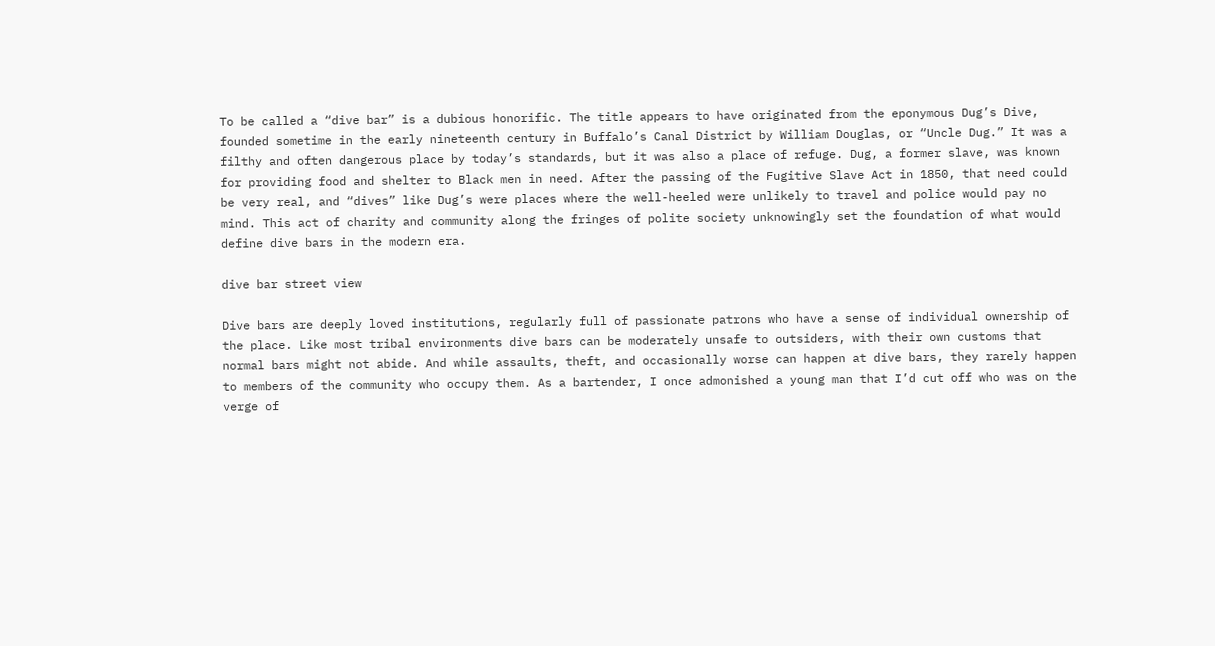To be called a “dive bar” is a dubious honorific. The title appears to have originated from the eponymous Dug’s Dive, founded sometime in the early nineteenth century in Buffalo’s Canal District by William Douglas, or “Uncle Dug.” It was a filthy and often dangerous place by today’s standards, but it was also a place of refuge. Dug, a former slave, was known for providing food and shelter to Black men in need. After the passing of the Fugitive Slave Act in 1850, that need could be very real, and “dives” like Dug’s were places where the well-heeled were unlikely to travel and police would pay no mind. This act of charity and community along the fringes of polite society unknowingly set the foundation of what would define dive bars in the modern era.

dive bar street view

Dive bars are deeply loved institutions, regularly full of passionate patrons who have a sense of individual ownership of the place. Like most tribal environments dive bars can be moderately unsafe to outsiders, with their own customs that normal bars might not abide. And while assaults, theft, and occasionally worse can happen at dive bars, they rarely happen to members of the community who occupy them. As a bartender, I once admonished a young man that I’d cut off who was on the verge of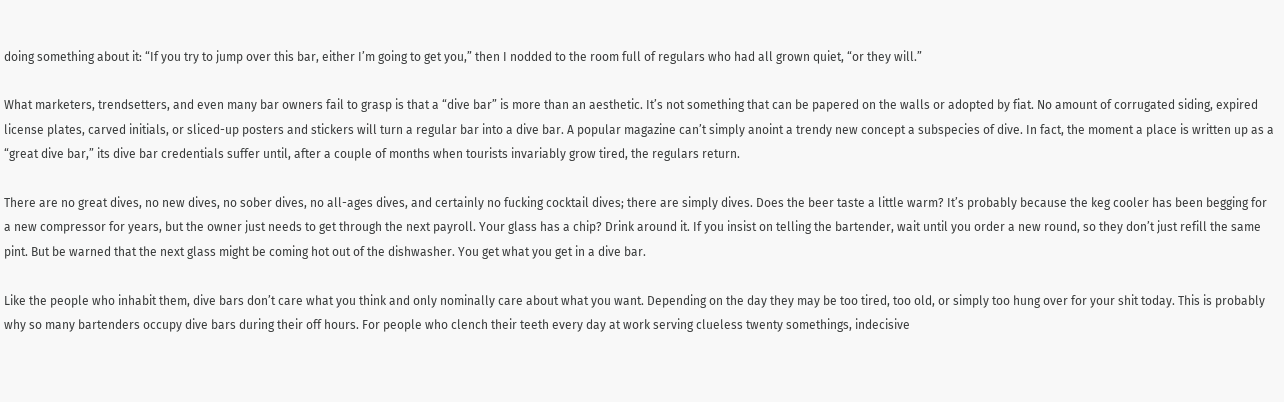doing something about it: “If you try to jump over this bar, either I’m going to get you,” then I nodded to the room full of regulars who had all grown quiet, “or they will.”

What marketers, trendsetters, and even many bar owners fail to grasp is that a “dive bar” is more than an aesthetic. It’s not something that can be papered on the walls or adopted by fiat. No amount of corrugated siding, expired license plates, carved initials, or sliced-up posters and stickers will turn a regular bar into a dive bar. A popular magazine can’t simply anoint a trendy new concept a subspecies of dive. In fact, the moment a place is written up as a “great dive bar,” its dive bar credentials suffer until, after a couple of months when tourists invariably grow tired, the regulars return.

There are no great dives, no new dives, no sober dives, no all-ages dives, and certainly no fucking cocktail dives; there are simply dives. Does the beer taste a little warm? It’s probably because the keg cooler has been begging for a new compressor for years, but the owner just needs to get through the next payroll. Your glass has a chip? Drink around it. If you insist on telling the bartender, wait until you order a new round, so they don’t just refill the same pint. But be warned that the next glass might be coming hot out of the dishwasher. You get what you get in a dive bar.

Like the people who inhabit them, dive bars don’t care what you think and only nominally care about what you want. Depending on the day they may be too tired, too old, or simply too hung over for your shit today. This is probably why so many bartenders occupy dive bars during their off hours. For people who clench their teeth every day at work serving clueless twenty somethings, indecisive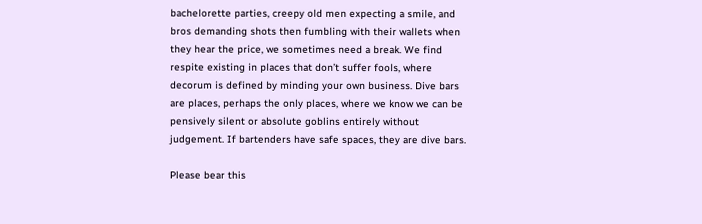bachelorette parties, creepy old men expecting a smile, and bros demanding shots then fumbling with their wallets when they hear the price, we sometimes need a break. We find respite existing in places that don’t suffer fools, where decorum is defined by minding your own business. Dive bars are places, perhaps the only places, where we know we can be pensively silent or absolute goblins entirely without judgement. If bartenders have safe spaces, they are dive bars.

Please bear this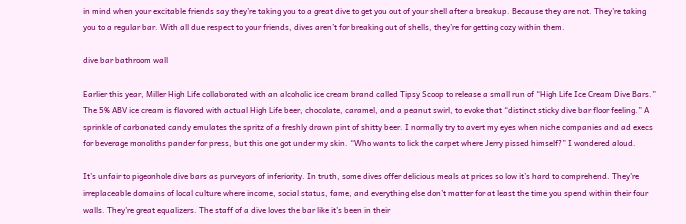in mind when your excitable friends say they’re taking you to a great dive to get you out of your shell after a breakup. Because they are not. They’re taking you to a regular bar. With all due respect to your friends, dives aren’t for breaking out of shells, they’re for getting cozy within them.

dive bar bathroom wall

Earlier this year, Miller High Life collaborated with an alcoholic ice cream brand called Tipsy Scoop to release a small run of “High Life Ice Cream Dive Bars.” The 5% ABV ice cream is flavored with actual High Life beer, chocolate, caramel, and a peanut swirl, to evoke that “distinct sticky dive bar floor feeling.” A sprinkle of carbonated candy emulates the spritz of a freshly drawn pint of shitty beer. I normally try to avert my eyes when niche companies and ad execs for beverage monoliths pander for press, but this one got under my skin. “Who wants to lick the carpet where Jerry pissed himself?” I wondered aloud.

It’s unfair to pigeonhole dive bars as purveyors of inferiority. In truth, some dives offer delicious meals at prices so low it’s hard to comprehend. They’re irreplaceable domains of local culture where income, social status, fame, and everything else don’t matter for at least the time you spend within their four walls. They’re great equalizers. The staff of a dive loves the bar like it’s been in their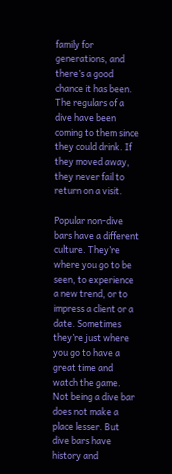family for generations, and there’s a good chance it has been. The regulars of a dive have been coming to them since they could drink. If they moved away, they never fail to return on a visit.

Popular non-dive bars have a different culture. They’re where you go to be seen, to experience a new trend, or to impress a client or a date. Sometimes they’re just where you go to have a great time and watch the game. Not being a dive bar does not make a place lesser. But dive bars have history and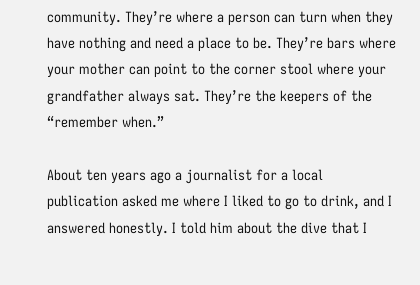community. They’re where a person can turn when they have nothing and need a place to be. They’re bars where your mother can point to the corner stool where your grandfather always sat. They’re the keepers of the “remember when.”

About ten years ago a journalist for a local publication asked me where I liked to go to drink, and I answered honestly. I told him about the dive that I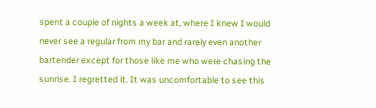spent a couple of nights a week at, where I knew I would never see a regular from my bar and rarely even another bartender except for those like me who were chasing the sunrise. I regretted it. It was uncomfortable to see this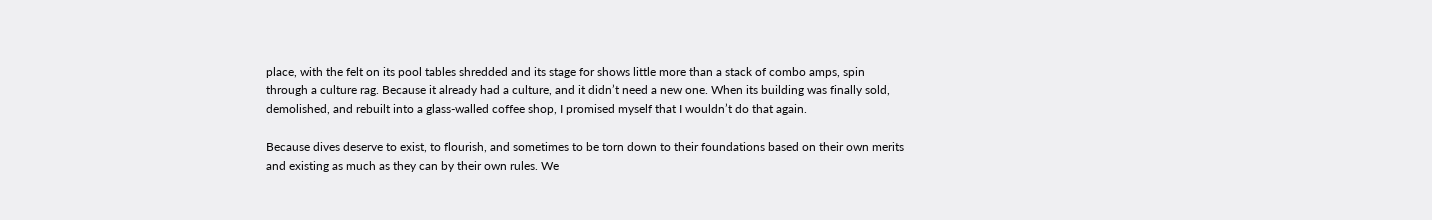place, with the felt on its pool tables shredded and its stage for shows little more than a stack of combo amps, spin through a culture rag. Because it already had a culture, and it didn’t need a new one. When its building was finally sold, demolished, and rebuilt into a glass-walled coffee shop, I promised myself that I wouldn’t do that again.

Because dives deserve to exist, to flourish, and sometimes to be torn down to their foundations based on their own merits and existing as much as they can by their own rules. We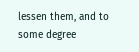lessen them, and to some degree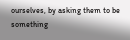ourselves, by asking them to be something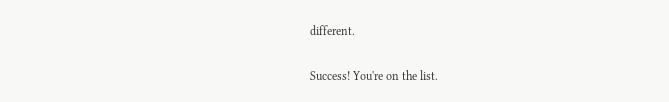different.

Success! You're on the list.